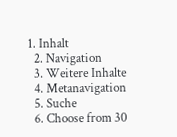1. Inhalt
  2. Navigation
  3. Weitere Inhalte
  4. Metanavigation
  5. Suche
  6. Choose from 30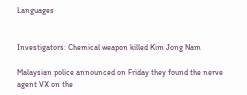Languages


Investigators: Chemical weapon killed Kim Jong Nam

Malaysian police announced on Friday they found the nerve agent VX on the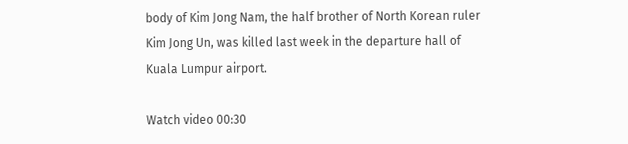body of Kim Jong Nam, the half brother of North Korean ruler Kim Jong Un, was killed last week in the departure hall of Kuala Lumpur airport.

Watch video 00:30